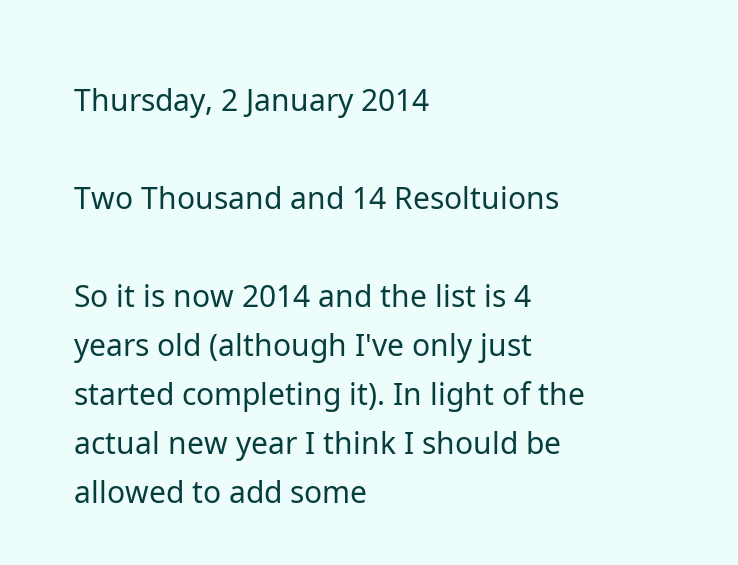Thursday, 2 January 2014

Two Thousand and 14 Resoltuions

So it is now 2014 and the list is 4 years old (although I've only just started completing it). In light of the actual new year I think I should be allowed to add some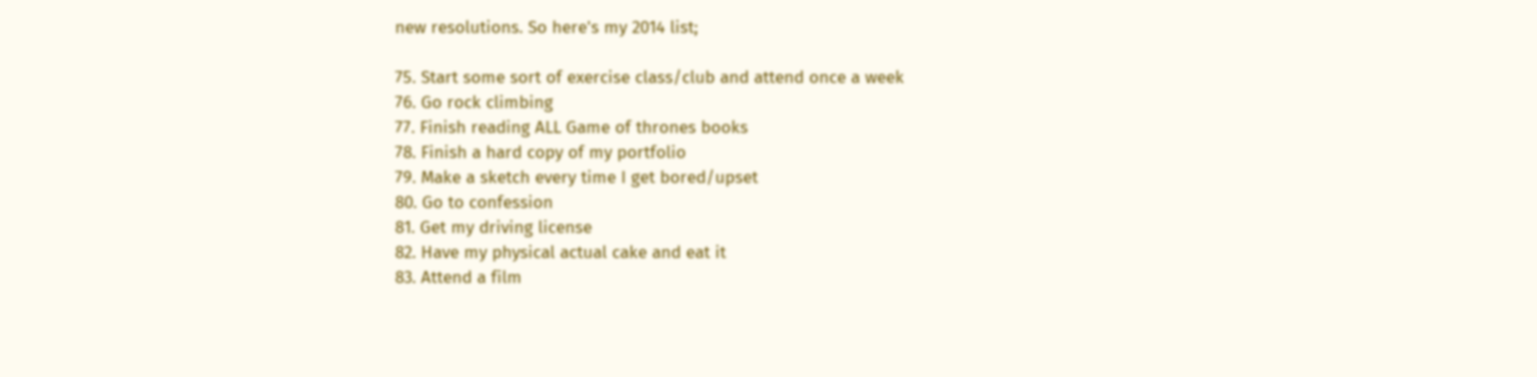new resolutions. So here's my 2014 list;

75. Start some sort of exercise class/club and attend once a week
76. Go rock climbing
77. Finish reading ALL Game of thrones books
78. Finish a hard copy of my portfolio
79. Make a sketch every time I get bored/upset
80. Go to confession
81. Get my driving license
82. Have my physical actual cake and eat it
83. Attend a film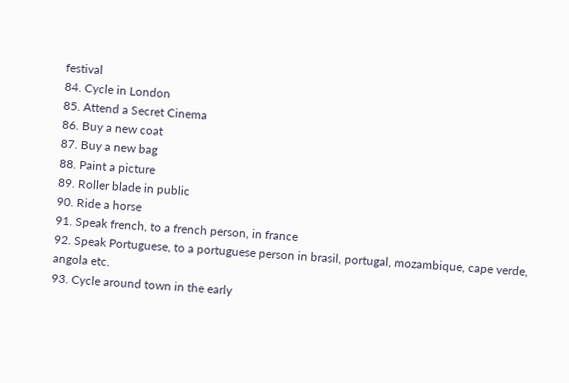festival
84. Cycle in London
85. Attend a Secret Cinema
86. Buy a new coat
87. Buy a new bag
88. Paint a picture
89. Roller blade in public
90. Ride a horse
91. Speak french, to a french person, in france
92. Speak Portuguese, to a portuguese person in brasil, portugal, mozambique, cape verde, angola etc.
93. Cycle around town in the early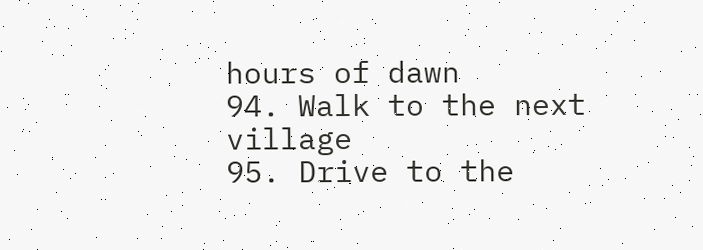hours of dawn
94. Walk to the next village
95. Drive to the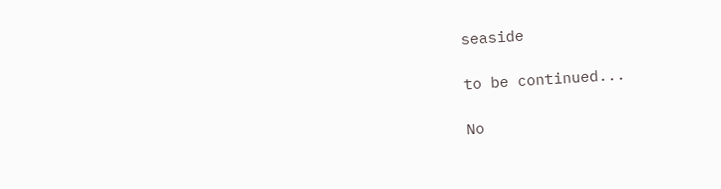seaside

to be continued...

No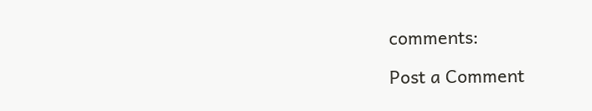comments:

Post a Comment